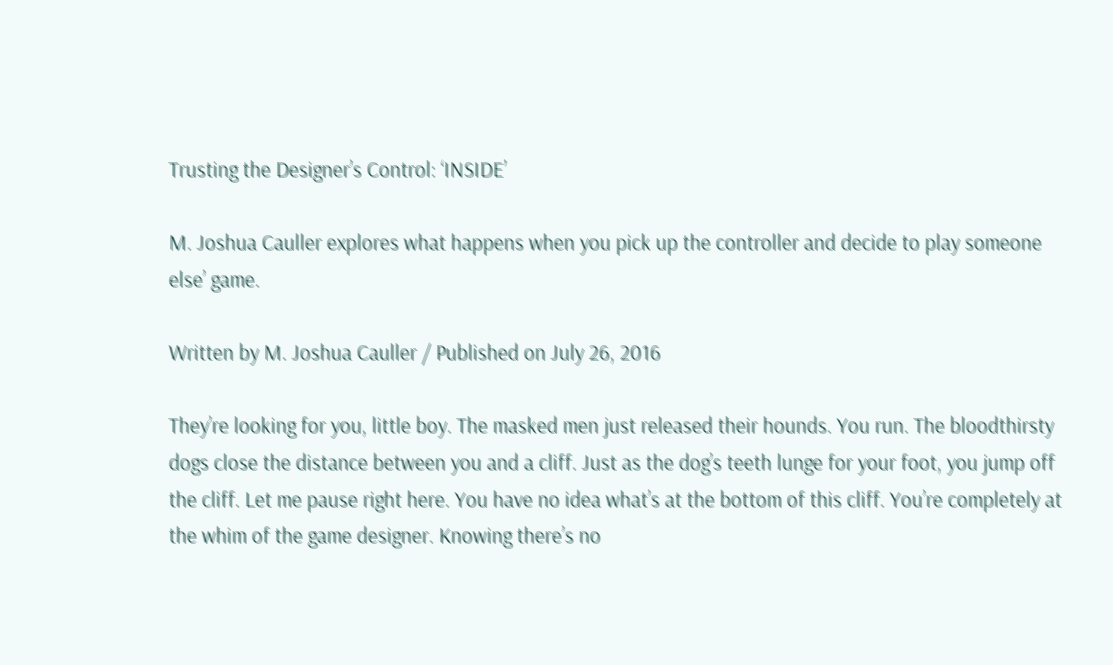Trusting the Designer’s Control: ‘INSIDE’

M. Joshua Cauller explores what happens when you pick up the controller and decide to play someone else’ game.

Written by M. Joshua Cauller / Published on July 26, 2016

They’re looking for you, little boy. The masked men just released their hounds. You run. The bloodthirsty dogs close the distance between you and a cliff. Just as the dog’s teeth lunge for your foot, you jump off the cliff. Let me pause right here. You have no idea what’s at the bottom of this cliff. You’re completely at the whim of the game designer. Knowing there’s no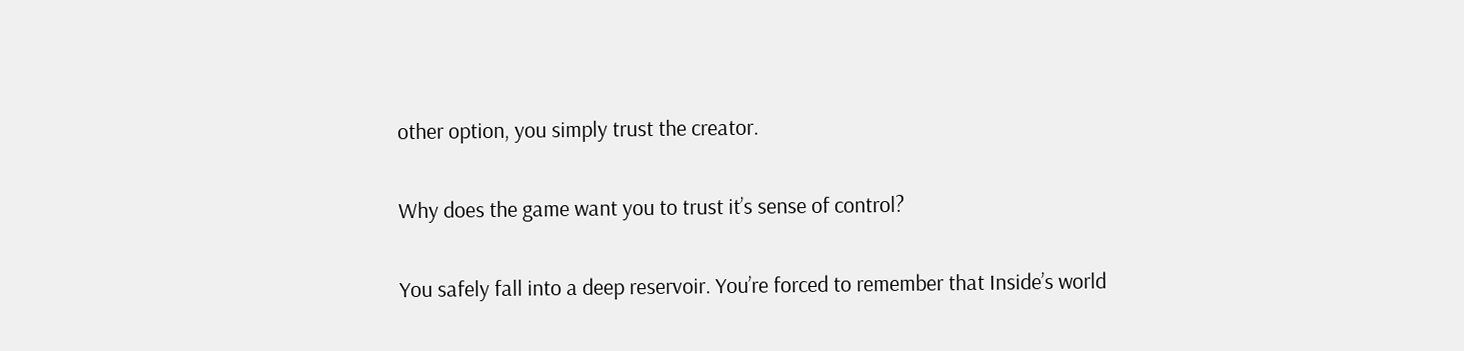other option, you simply trust the creator.

Why does the game want you to trust it’s sense of control?

You safely fall into a deep reservoir. You’re forced to remember that Inside’s world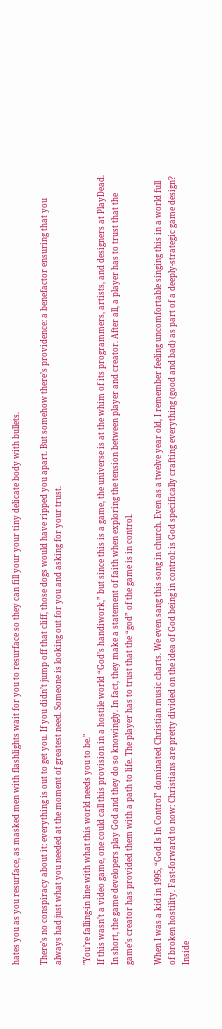hates you as you resurface, as masked men with flashlights wait for you to resurface so they can fill your your tiny delicate body with bullets.

There’s no conspiracy about it: everything is out to get you. If you didn’t jump off that cliff, those dogs would have ripped you apart. But somehow there’s providence: a benefactor ensuring that you always had just what you needed at the moment of greatest need. Someone is looking out for you and asking for your trust.

"You’re falling-in line with what this world needs you to be."
If this wasn’t a video game, one could call this provision in a hostile world “God’s handiwork,” but since this is a game, the universe is at the whim of its programmers, artists, and designers at PlayDead. In short, the game developers play God and they do so knowingly. In fact, they make a statement of faith when exploring the tension between player and creator. After all, a player has to trust that the game’s creator has provided them with a path to life. The player has to trust that the “god” of the game is in control.

When I was a kid in 1995, “God Is In Control” dominated Christian music charts. We even sang this song in church. Even as a twelve year old, I remember feeling uncomfortable singing this in a world full of broken hostility. Fast-forward to now: Christians are pretty divided on the idea of God being in control: is God specifically crafting everything (good and bad) as part of a deeply-strategic game design? Inside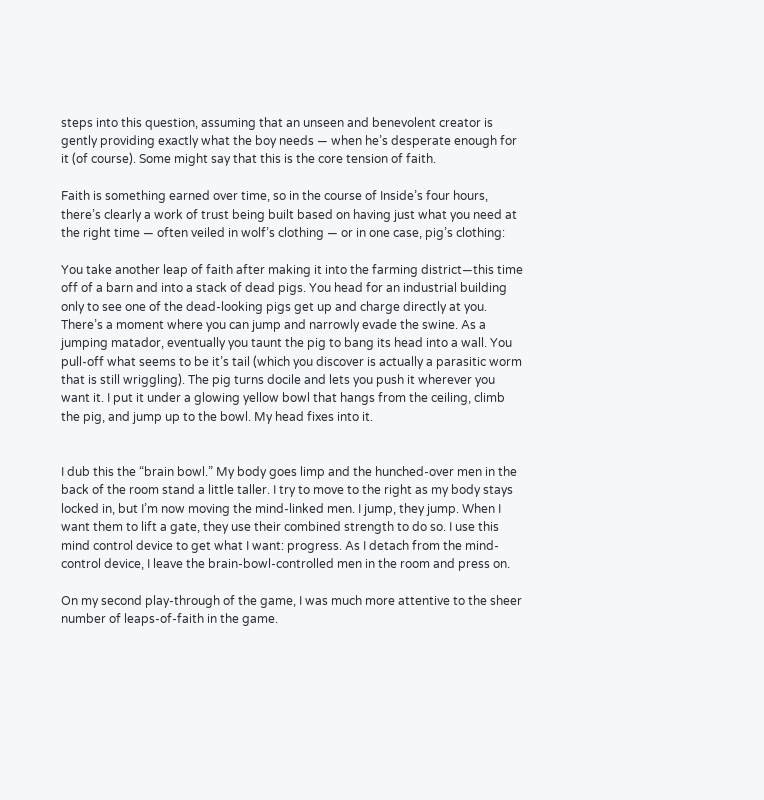steps into this question, assuming that an unseen and benevolent creator is gently providing exactly what the boy needs — when he’s desperate enough for it (of course). Some might say that this is the core tension of faith.

Faith is something earned over time, so in the course of Inside’s four hours, there’s clearly a work of trust being built based on having just what you need at the right time — often veiled in wolf’s clothing — or in one case, pig’s clothing:

You take another leap of faith after making it into the farming district—this time off of a barn and into a stack of dead pigs. You head for an industrial building only to see one of the dead-looking pigs get up and charge directly at you. There’s a moment where you can jump and narrowly evade the swine. As a jumping matador, eventually you taunt the pig to bang its head into a wall. You pull-off what seems to be it’s tail (which you discover is actually a parasitic worm that is still wriggling). The pig turns docile and lets you push it wherever you want it. I put it under a glowing yellow bowl that hangs from the ceiling, climb the pig, and jump up to the bowl. My head fixes into it.


I dub this the “brain bowl.” My body goes limp and the hunched-over men in the back of the room stand a little taller. I try to move to the right as my body stays locked in, but I’m now moving the mind-linked men. I jump, they jump. When I want them to lift a gate, they use their combined strength to do so. I use this mind control device to get what I want: progress. As I detach from the mind-control device, I leave the brain-bowl-controlled men in the room and press on.

On my second play-through of the game, I was much more attentive to the sheer number of leaps-of-faith in the game.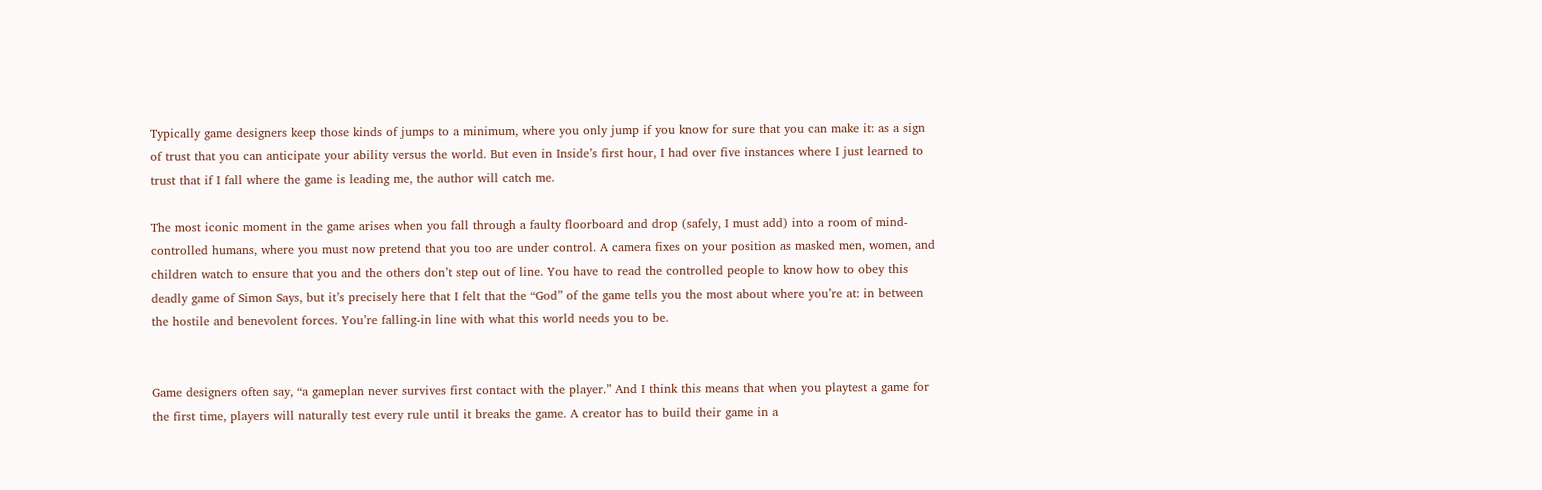Typically game designers keep those kinds of jumps to a minimum, where you only jump if you know for sure that you can make it: as a sign of trust that you can anticipate your ability versus the world. But even in Inside’s first hour, I had over five instances where I just learned to trust that if I fall where the game is leading me, the author will catch me.

The most iconic moment in the game arises when you fall through a faulty floorboard and drop (safely, I must add) into a room of mind-controlled humans, where you must now pretend that you too are under control. A camera fixes on your position as masked men, women, and children watch to ensure that you and the others don’t step out of line. You have to read the controlled people to know how to obey this deadly game of Simon Says, but it’s precisely here that I felt that the “God” of the game tells you the most about where you’re at: in between the hostile and benevolent forces. You’re falling-in line with what this world needs you to be.


Game designers often say, “a gameplan never survives first contact with the player.” And I think this means that when you playtest a game for the first time, players will naturally test every rule until it breaks the game. A creator has to build their game in a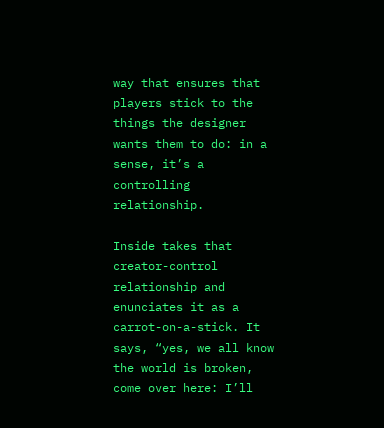way that ensures that players stick to the things the designer wants them to do: in a sense, it’s a controlling relationship.

Inside takes that creator-control relationship and enunciates it as a carrot-on-a-stick. It says, “yes, we all know the world is broken, come over here: I’ll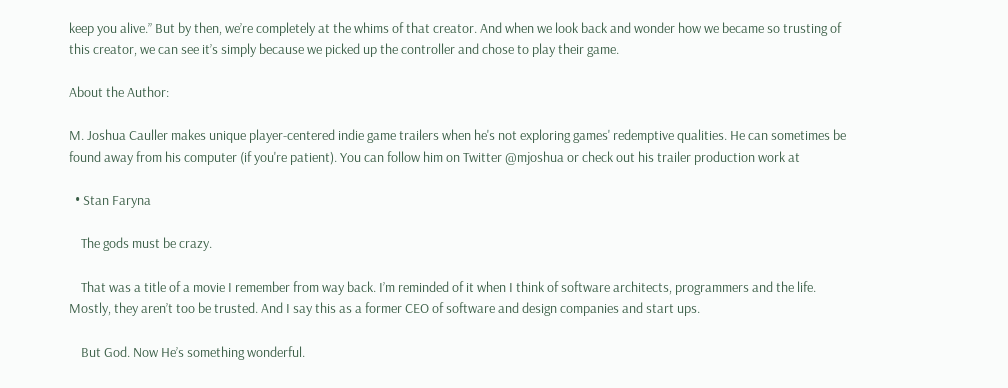keep you alive.” But by then, we’re completely at the whims of that creator. And when we look back and wonder how we became so trusting of this creator, we can see it’s simply because we picked up the controller and chose to play their game.

About the Author:

M. Joshua Cauller makes unique player-centered indie game trailers when he's not exploring games' redemptive qualities. He can sometimes be found away from his computer (if you're patient). You can follow him on Twitter @mjoshua or check out his trailer production work at

  • Stan Faryna

    The gods must be crazy.

    That was a title of a movie I remember from way back. I’m reminded of it when I think of software architects, programmers and the life. Mostly, they aren’t too be trusted. And I say this as a former CEO of software and design companies and start ups.

    But God. Now He’s something wonderful.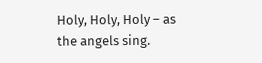Holy, Holy, Holy – as the angels sing.